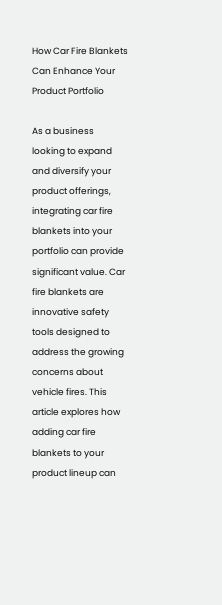How Car Fire Blankets Can Enhance Your Product Portfolio

As a business looking to expand and diversify your product offerings, integrating car fire blankets into your portfolio can provide significant value. Car fire blankets are innovative safety tools designed to address the growing concerns about vehicle fires. This article explores how adding car fire blankets to your product lineup can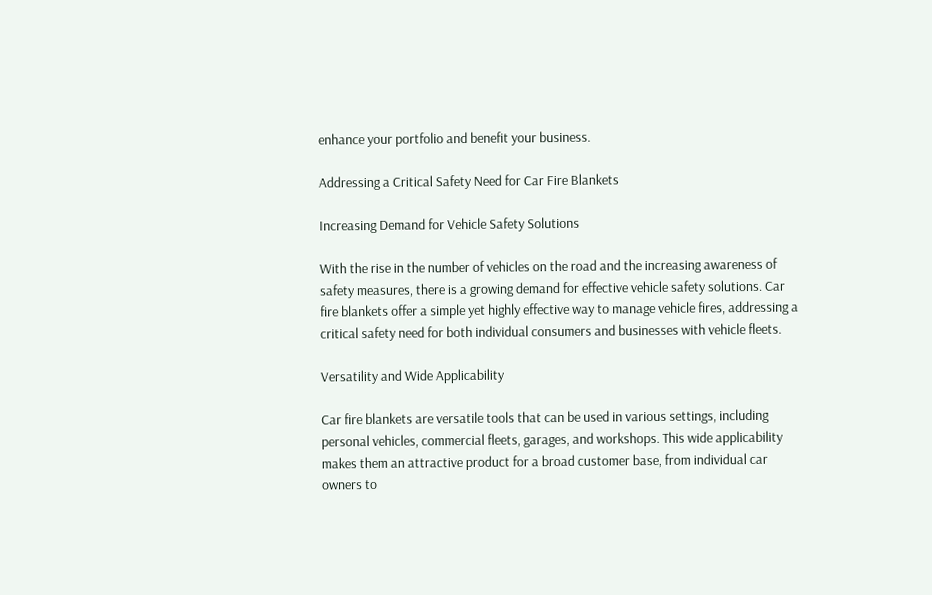enhance your portfolio and benefit your business.

Addressing a Critical Safety Need for Car Fire Blankets

Increasing Demand for Vehicle Safety Solutions

With the rise in the number of vehicles on the road and the increasing awareness of safety measures, there is a growing demand for effective vehicle safety solutions. Car fire blankets offer a simple yet highly effective way to manage vehicle fires, addressing a critical safety need for both individual consumers and businesses with vehicle fleets.

Versatility and Wide Applicability

Car fire blankets are versatile tools that can be used in various settings, including personal vehicles, commercial fleets, garages, and workshops. This wide applicability makes them an attractive product for a broad customer base, from individual car owners to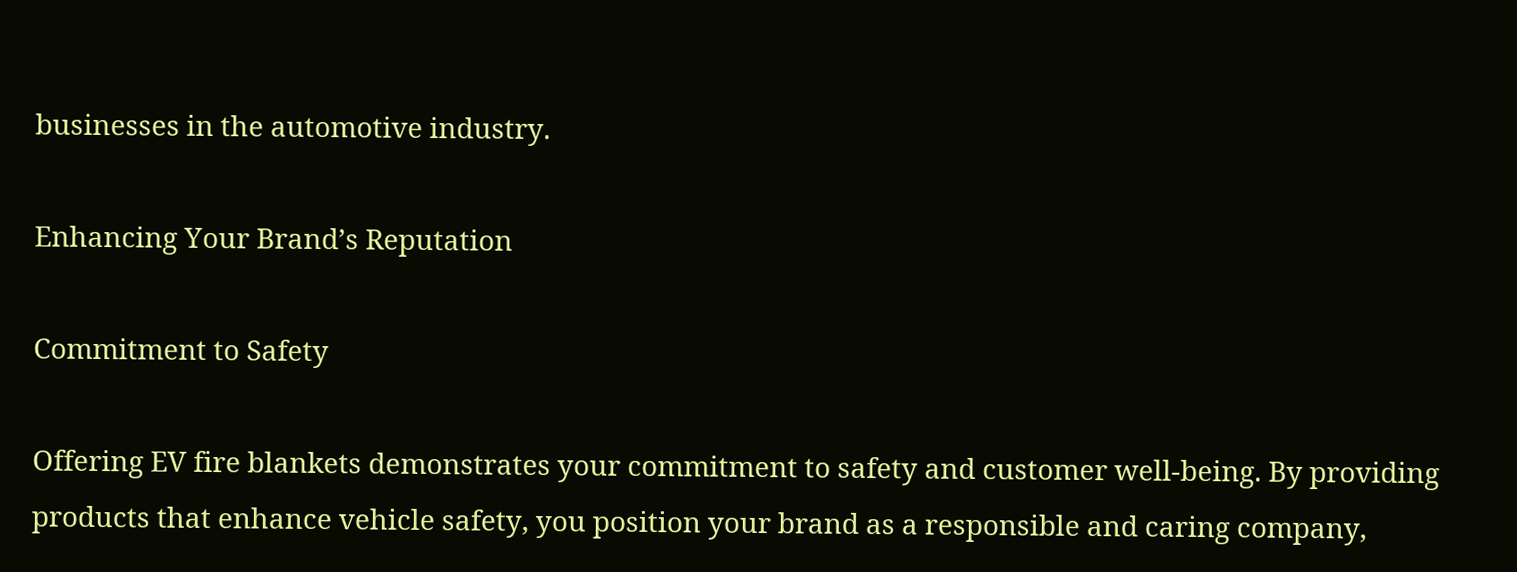businesses in the automotive industry.

Enhancing Your Brand’s Reputation

Commitment to Safety

Offering EV fire blankets demonstrates your commitment to safety and customer well-being. By providing products that enhance vehicle safety, you position your brand as a responsible and caring company,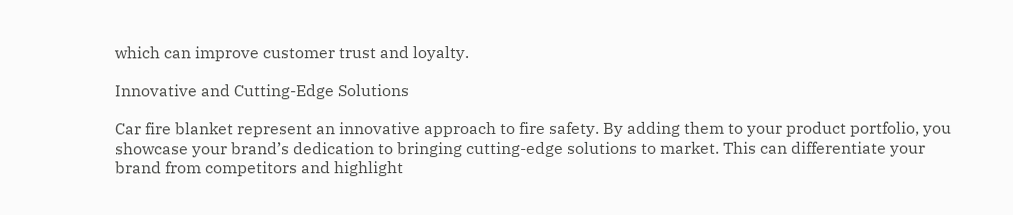which can improve customer trust and loyalty.

Innovative and Cutting-Edge Solutions

Car fire blanket represent an innovative approach to fire safety. By adding them to your product portfolio, you showcase your brand’s dedication to bringing cutting-edge solutions to market. This can differentiate your brand from competitors and highlight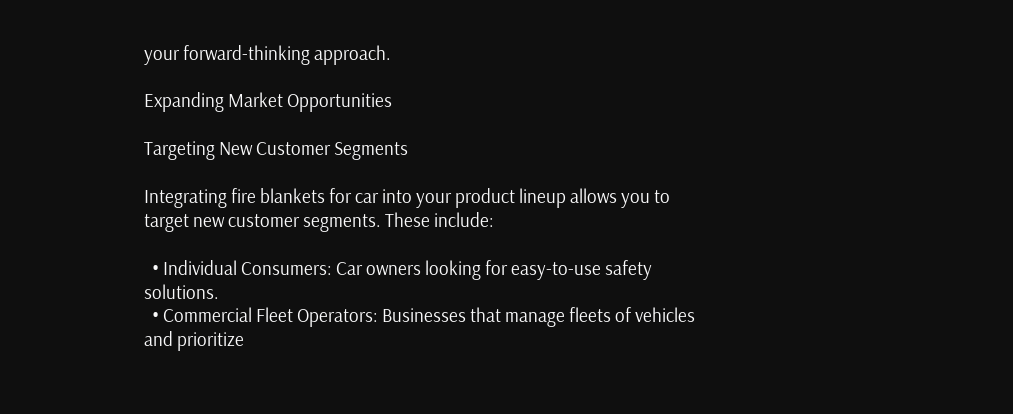your forward-thinking approach.

Expanding Market Opportunities

Targeting New Customer Segments

Integrating fire blankets for car into your product lineup allows you to target new customer segments. These include:

  • Individual Consumers: Car owners looking for easy-to-use safety solutions.
  • Commercial Fleet Operators: Businesses that manage fleets of vehicles and prioritize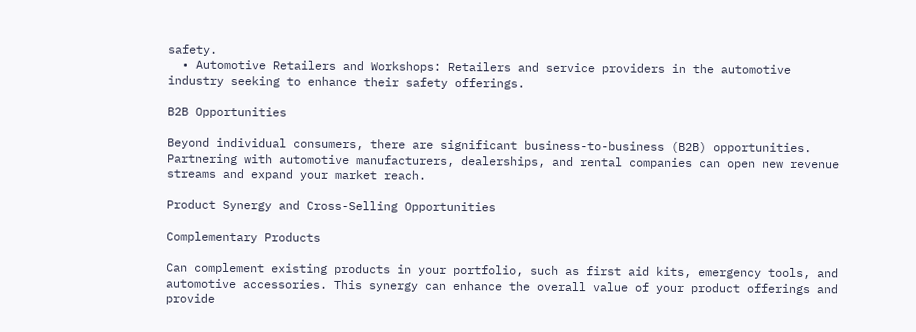safety.
  • Automotive Retailers and Workshops: Retailers and service providers in the automotive industry seeking to enhance their safety offerings.

B2B Opportunities

Beyond individual consumers, there are significant business-to-business (B2B) opportunities. Partnering with automotive manufacturers, dealerships, and rental companies can open new revenue streams and expand your market reach.

Product Synergy and Cross-Selling Opportunities

Complementary Products

Can complement existing products in your portfolio, such as first aid kits, emergency tools, and automotive accessories. This synergy can enhance the overall value of your product offerings and provide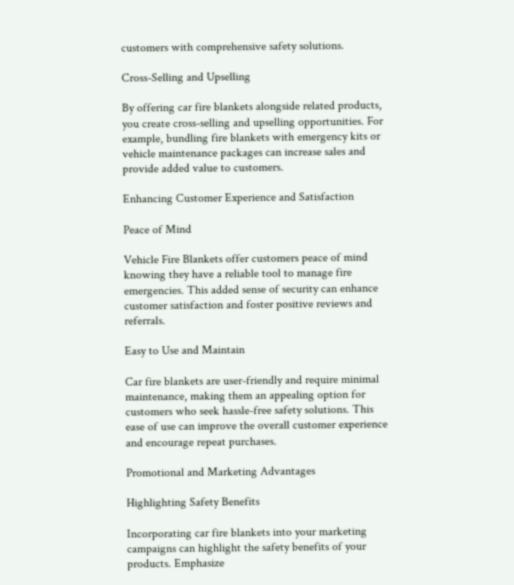customers with comprehensive safety solutions.

Cross-Selling and Upselling

By offering car fire blankets alongside related products, you create cross-selling and upselling opportunities. For example, bundling fire blankets with emergency kits or vehicle maintenance packages can increase sales and provide added value to customers.

Enhancing Customer Experience and Satisfaction

Peace of Mind

Vehicle Fire Blankets offer customers peace of mind knowing they have a reliable tool to manage fire emergencies. This added sense of security can enhance customer satisfaction and foster positive reviews and referrals.

Easy to Use and Maintain

Car fire blankets are user-friendly and require minimal maintenance, making them an appealing option for customers who seek hassle-free safety solutions. This ease of use can improve the overall customer experience and encourage repeat purchases.

Promotional and Marketing Advantages

Highlighting Safety Benefits

Incorporating car fire blankets into your marketing campaigns can highlight the safety benefits of your products. Emphasize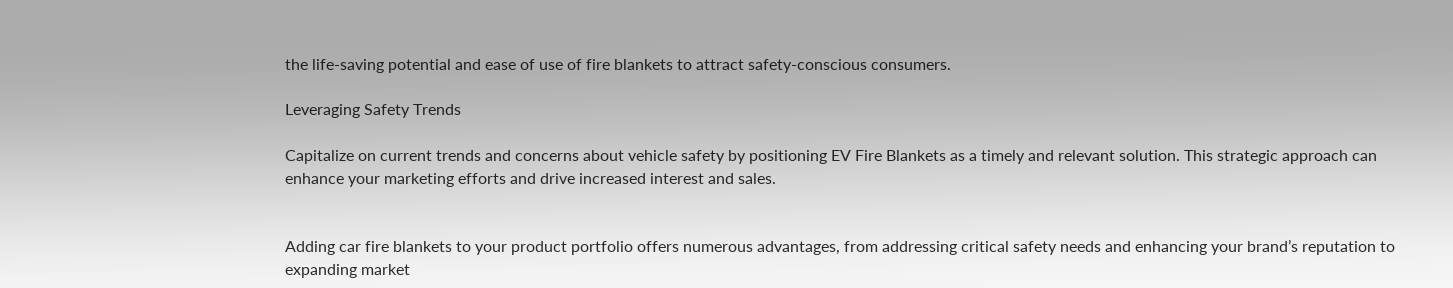the life-saving potential and ease of use of fire blankets to attract safety-conscious consumers.

Leveraging Safety Trends

Capitalize on current trends and concerns about vehicle safety by positioning EV Fire Blankets as a timely and relevant solution. This strategic approach can enhance your marketing efforts and drive increased interest and sales.


Adding car fire blankets to your product portfolio offers numerous advantages, from addressing critical safety needs and enhancing your brand’s reputation to expanding market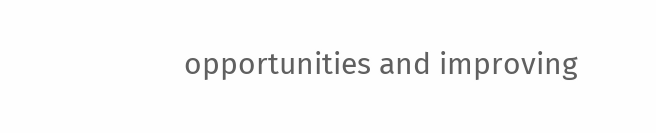opportunities and improving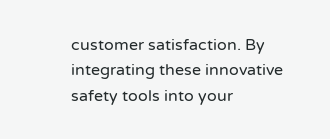customer satisfaction. By integrating these innovative safety tools into your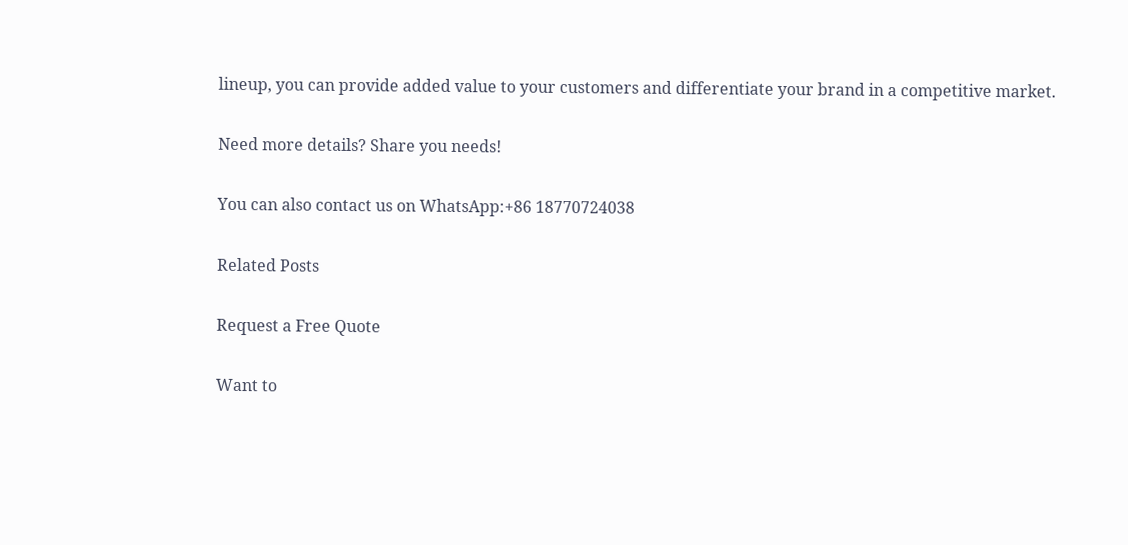lineup, you can provide added value to your customers and differentiate your brand in a competitive market.

Need more details? Share you needs!

You can also contact us on WhatsApp:+86 18770724038

Related Posts

Request a Free Quote

Want to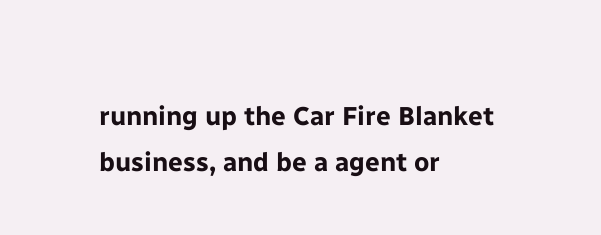running up the Car Fire Blanket business, and be a agent or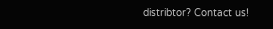distribtor? Contact us!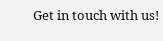Get in touch with us!